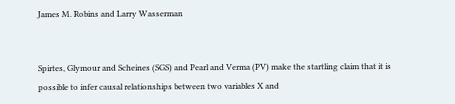James M. Robins and Larry Wasserman


Spirtes, Glymour and Scheines (SGS) and Pearl and Verma (PV) make the startling claim that it is possible to infer causal relationships between two variables X and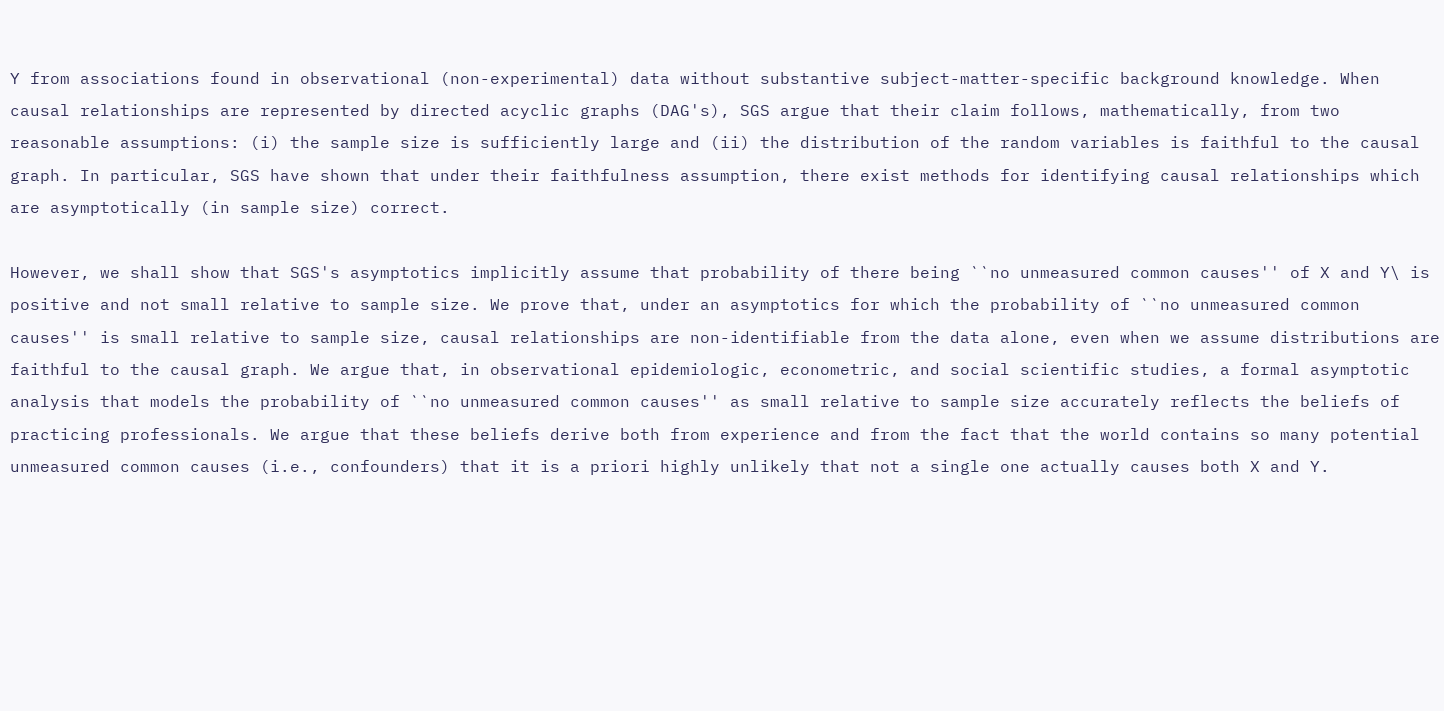Y from associations found in observational (non-experimental) data without substantive subject-matter-specific background knowledge. When causal relationships are represented by directed acyclic graphs (DAG's), SGS argue that their claim follows, mathematically, from two reasonable assumptions: (i) the sample size is sufficiently large and (ii) the distribution of the random variables is faithful to the causal graph. In particular, SGS have shown that under their faithfulness assumption, there exist methods for identifying causal relationships which are asymptotically (in sample size) correct.

However, we shall show that SGS's asymptotics implicitly assume that probability of there being ``no unmeasured common causes'' of X and Y\ is positive and not small relative to sample size. We prove that, under an asymptotics for which the probability of ``no unmeasured common causes'' is small relative to sample size, causal relationships are non-identifiable from the data alone, even when we assume distributions are faithful to the causal graph. We argue that, in observational epidemiologic, econometric, and social scientific studies, a formal asymptotic analysis that models the probability of ``no unmeasured common causes'' as small relative to sample size accurately reflects the beliefs of practicing professionals. We argue that these beliefs derive both from experience and from the fact that the world contains so many potential unmeasured common causes (i.e., confounders) that it is a priori highly unlikely that not a single one actually causes both X and Y.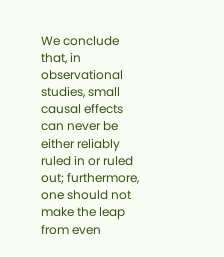We conclude that, in observational studies, small causal effects can never be either reliably ruled in or ruled out; furthermore, one should not make the leap from even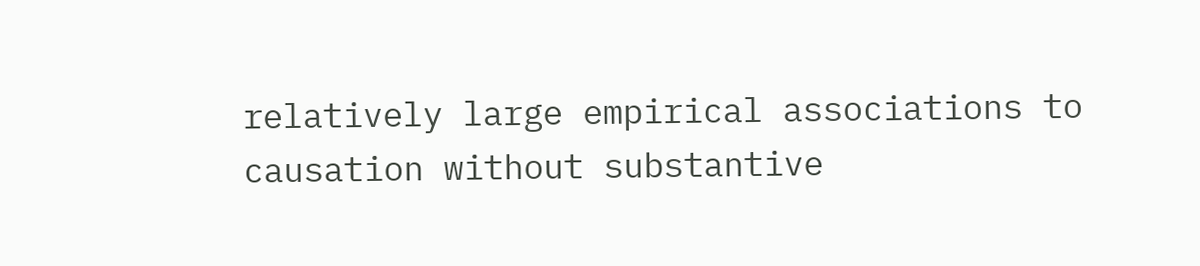relatively large empirical associations to causation without substantive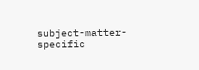subject-matter-specific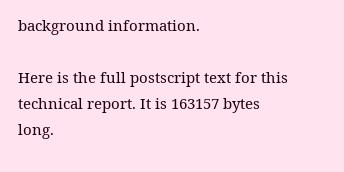background information.

Here is the full postscript text for this technical report. It is 163157 bytes long.